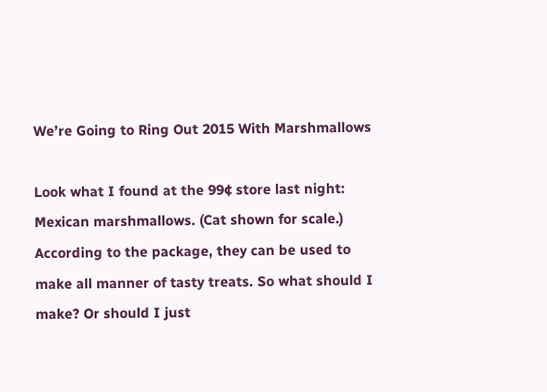We’re Going to Ring Out 2015 With Marshmallows

Look what I found at the 99¢ store last night: Mexican marshmallows. (Cat shown for scale.) According to the package, they can be used to make all manner of tasty treats. So what should I make? Or should I just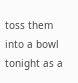toss them into a bowl tonight as a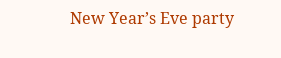New Year’s Eve party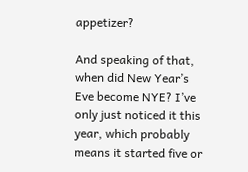appetizer?

And speaking of that, when did New Year’s Eve become NYE? I’ve only just noticed it this year, which probably means it started five or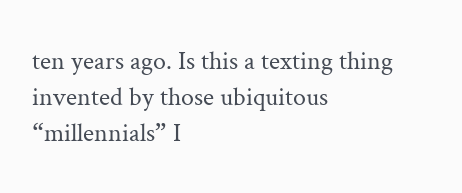ten years ago. Is this a texting thing invented by those ubiquitous “millennials” I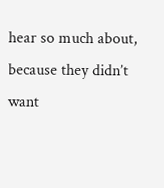hear so much about, because they didn’t want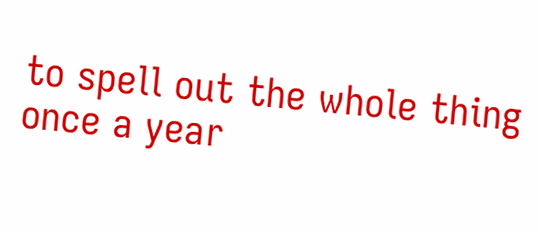to spell out the whole thing once a year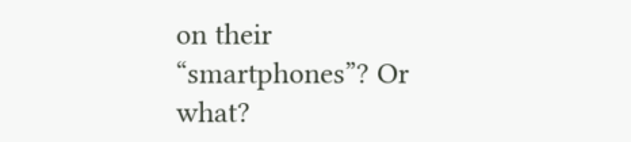on their “smartphones”? Or what?